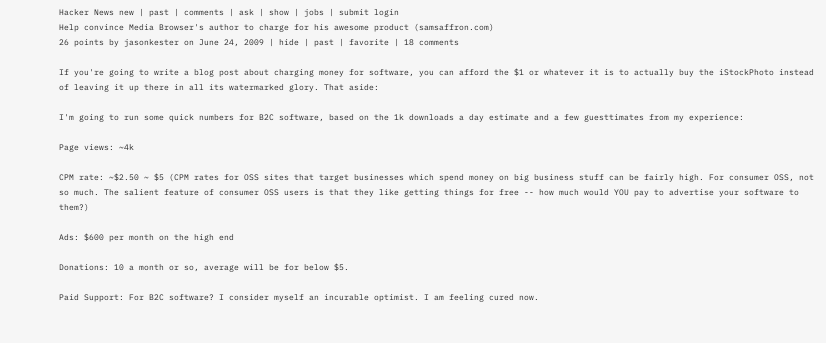Hacker News new | past | comments | ask | show | jobs | submit login
Help convince Media Browser's author to charge for his awesome product (samsaffron.com)
26 points by jasonkester on June 24, 2009 | hide | past | favorite | 18 comments

If you're going to write a blog post about charging money for software, you can afford the $1 or whatever it is to actually buy the iStockPhoto instead of leaving it up there in all its watermarked glory. That aside:

I'm going to run some quick numbers for B2C software, based on the 1k downloads a day estimate and a few guesttimates from my experience:

Page views: ~4k

CPM rate: ~$2.50 ~ $5 (CPM rates for OSS sites that target businesses which spend money on big business stuff can be fairly high. For consumer OSS, not so much. The salient feature of consumer OSS users is that they like getting things for free -- how much would YOU pay to advertise your software to them?)

Ads: $600 per month on the high end

Donations: 10 a month or so, average will be for below $5.

Paid Support: For B2C software? I consider myself an incurable optimist. I am feeling cured now.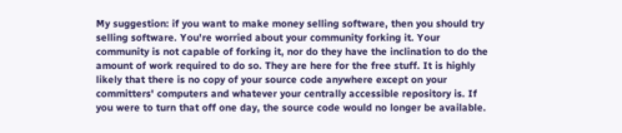My suggestion: if you want to make money selling software, then you should try selling software. You're worried about your community forking it. Your community is not capable of forking it, nor do they have the inclination to do the amount of work required to do so. They are here for the free stuff. It is highly likely that there is no copy of your source code anywhere except on your committers' computers and whatever your centrally accessible repository is. If you were to turn that off one day, the source code would no longer be available.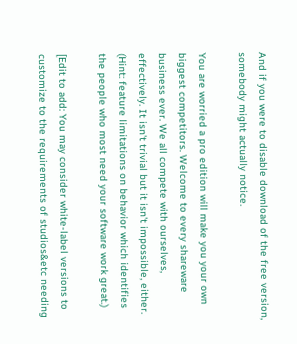And if you were to disable download of the free version, somebody might actually notice.

You are worried a pro edition will make you your own biggest competitors. Welcome to every shareware business ever. We all compete with ourselves, effectively. It isn't trivial but it isn't impossible, either. (Hint: feature limitations on behavior which identifies the people who most need your software work great.)

[Edit to add: You may consider white-label versions to customize to the requirements of studios&etc needing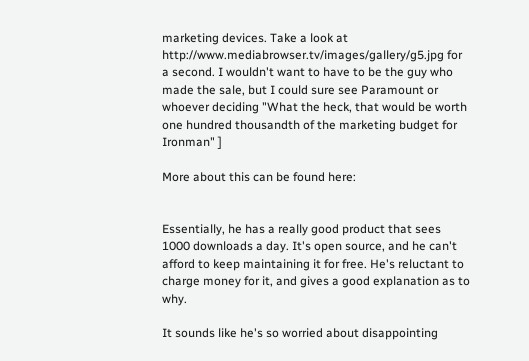marketing devices. Take a look at http://www.mediabrowser.tv/images/gallery/g5.jpg for a second. I wouldn't want to have to be the guy who made the sale, but I could sure see Paramount or whoever deciding "What the heck, that would be worth one hundred thousandth of the marketing budget for Ironman" ]

More about this can be found here:


Essentially, he has a really good product that sees 1000 downloads a day. It's open source, and he can't afford to keep maintaining it for free. He's reluctant to charge money for it, and gives a good explanation as to why.

It sounds like he's so worried about disappointing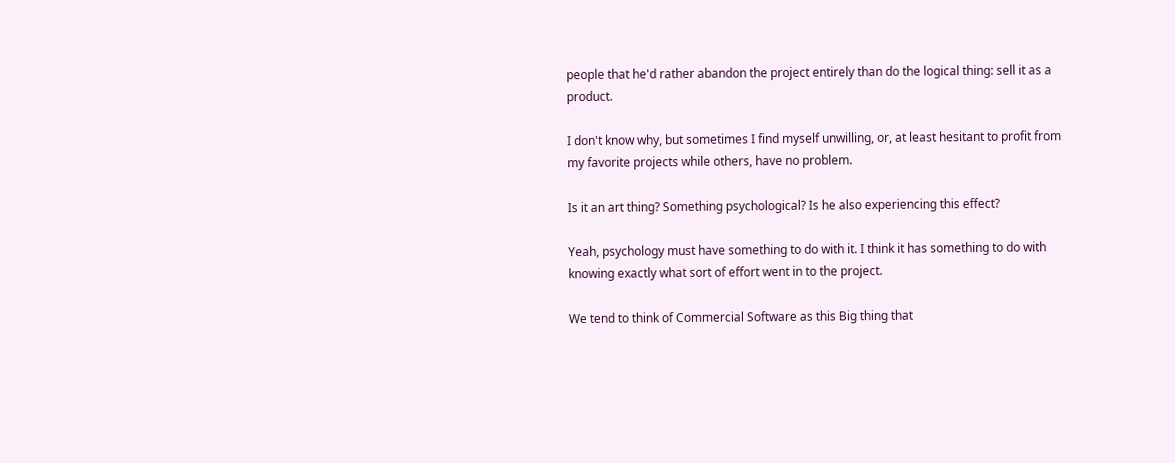people that he'd rather abandon the project entirely than do the logical thing: sell it as a product.

I don't know why, but sometimes I find myself unwilling, or, at least hesitant to profit from my favorite projects while others, have no problem.

Is it an art thing? Something psychological? Is he also experiencing this effect?

Yeah, psychology must have something to do with it. I think it has something to do with knowing exactly what sort of effort went in to the project.

We tend to think of Commercial Software as this Big thing that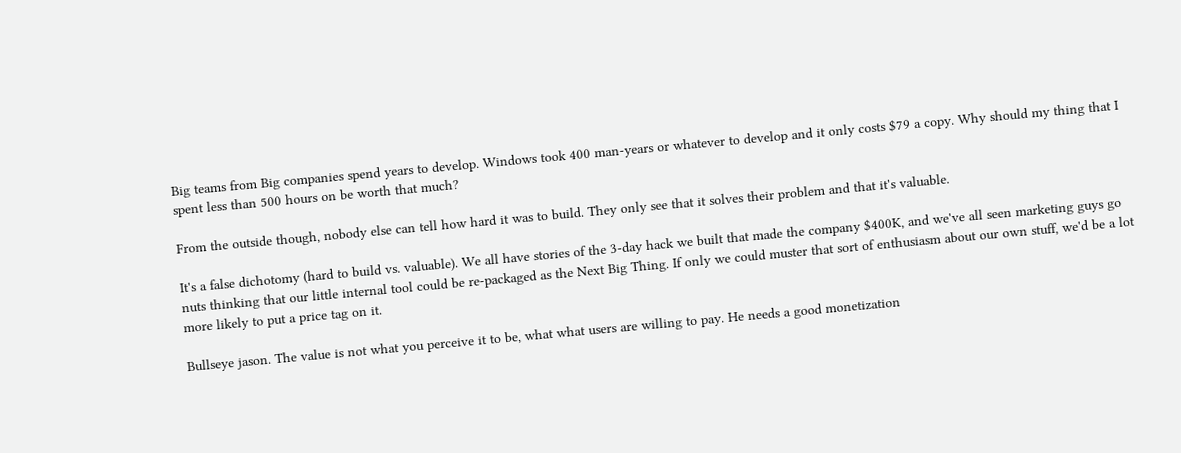Big teams from Big companies spend years to develop. Windows took 400 man-years or whatever to develop and it only costs $79 a copy. Why should my thing that I spent less than 500 hours on be worth that much?

From the outside though, nobody else can tell how hard it was to build. They only see that it solves their problem and that it's valuable.

It's a false dichotomy (hard to build vs. valuable). We all have stories of the 3-day hack we built that made the company $400K, and we've all seen marketing guys go nuts thinking that our little internal tool could be re-packaged as the Next Big Thing. If only we could muster that sort of enthusiasm about our own stuff, we'd be a lot more likely to put a price tag on it.

Bullseye jason. The value is not what you perceive it to be, what what users are willing to pay. He needs a good monetization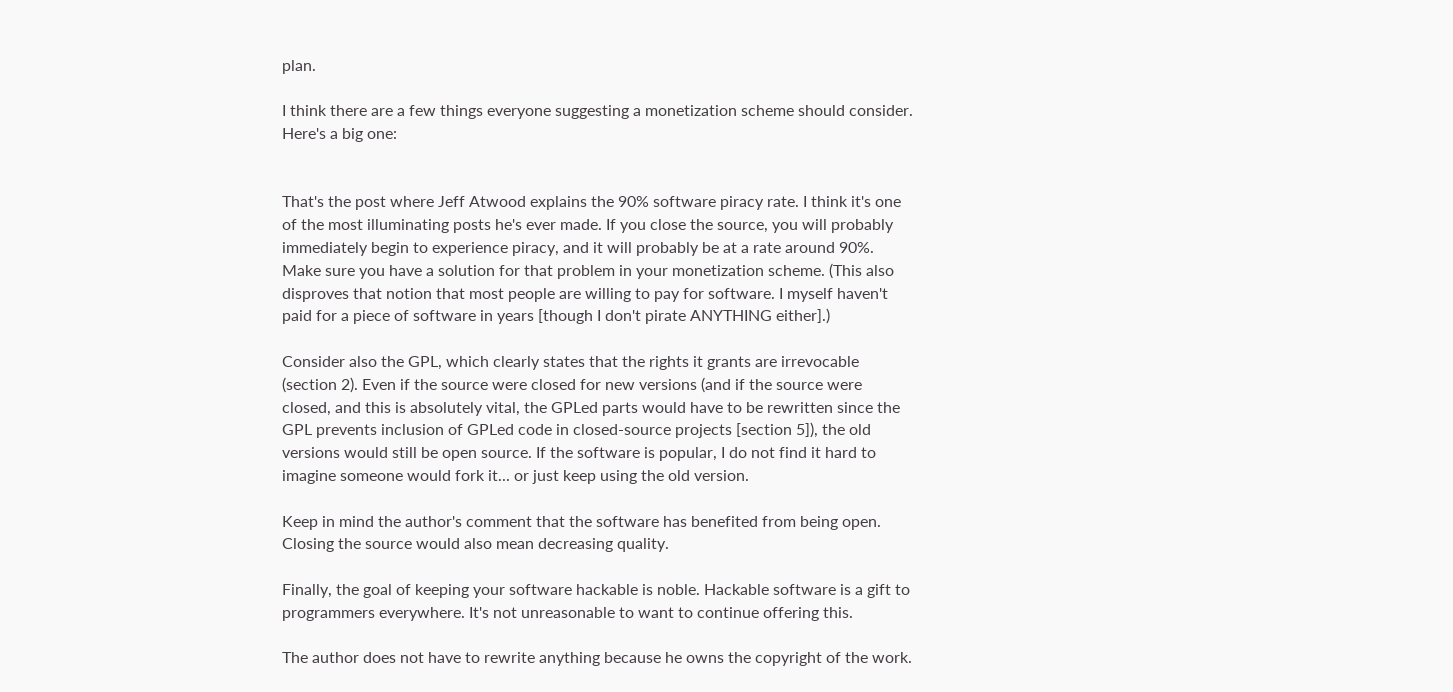plan.

I think there are a few things everyone suggesting a monetization scheme should consider. Here's a big one:


That's the post where Jeff Atwood explains the 90% software piracy rate. I think it's one of the most illuminating posts he's ever made. If you close the source, you will probably immediately begin to experience piracy, and it will probably be at a rate around 90%. Make sure you have a solution for that problem in your monetization scheme. (This also disproves that notion that most people are willing to pay for software. I myself haven't paid for a piece of software in years [though I don't pirate ANYTHING either].)

Consider also the GPL, which clearly states that the rights it grants are irrevocable (section 2). Even if the source were closed for new versions (and if the source were closed, and this is absolutely vital, the GPLed parts would have to be rewritten since the GPL prevents inclusion of GPLed code in closed-source projects [section 5]), the old versions would still be open source. If the software is popular, I do not find it hard to imagine someone would fork it... or just keep using the old version.

Keep in mind the author's comment that the software has benefited from being open. Closing the source would also mean decreasing quality.

Finally, the goal of keeping your software hackable is noble. Hackable software is a gift to programmers everywhere. It's not unreasonable to want to continue offering this.

The author does not have to rewrite anything because he owns the copyright of the work.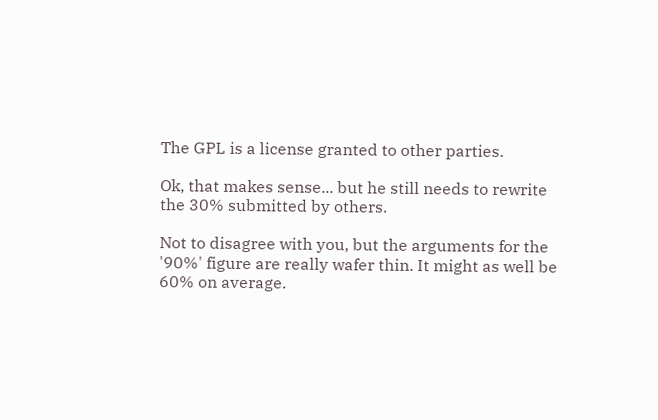The GPL is a license granted to other parties.

Ok, that makes sense... but he still needs to rewrite the 30% submitted by others.

Not to disagree with you, but the arguments for the '90%' figure are really wafer thin. It might as well be 60% on average.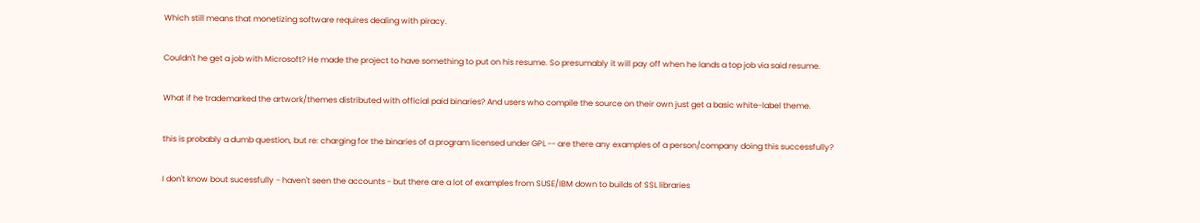Which still means that monetizing software requires dealing with piracy.

Couldn't he get a job with Microsoft? He made the project to have something to put on his resume. So presumably it will pay off when he lands a top job via said resume.

What if he trademarked the artwork/themes distributed with official paid binaries? And users who compile the source on their own just get a basic white-label theme.

this is probably a dumb question, but re: charging for the binaries of a program licensed under GPL -- are there any examples of a person/company doing this successfully?

I don't know bout sucessfully - haven't seen the accounts - but there are a lot of examples from SUSE/IBM down to builds of SSL libraries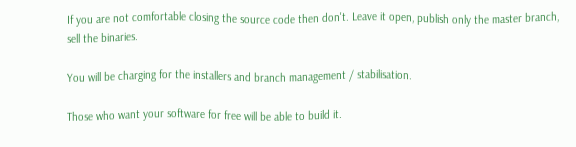If you are not comfortable closing the source code then don't. Leave it open, publish only the master branch, sell the binaries.

You will be charging for the installers and branch management / stabilisation.

Those who want your software for free will be able to build it.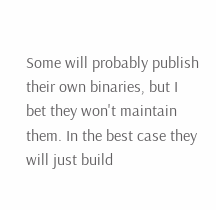Some will probably publish their own binaries, but I bet they won't maintain them. In the best case they will just build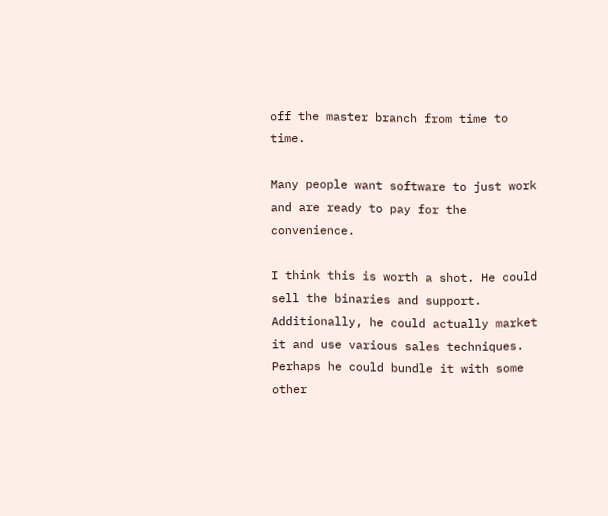off the master branch from time to time.

Many people want software to just work and are ready to pay for the convenience.

I think this is worth a shot. He could sell the binaries and support. Additionally, he could actually market it and use various sales techniques. Perhaps he could bundle it with some other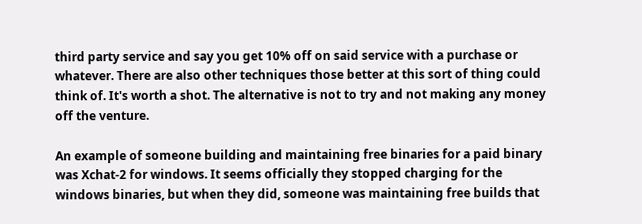third party service and say you get 10% off on said service with a purchase or whatever. There are also other techniques those better at this sort of thing could think of. It's worth a shot. The alternative is not to try and not making any money off the venture.

An example of someone building and maintaining free binaries for a paid binary was Xchat-2 for windows. It seems officially they stopped charging for the windows binaries, but when they did, someone was maintaining free builds that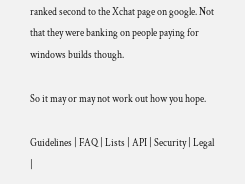ranked second to the Xchat page on google. Not that they were banking on people paying for windows builds though.

So it may or may not work out how you hope.

Guidelines | FAQ | Lists | API | Security | Legal |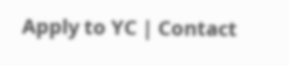Apply to YC | Contact